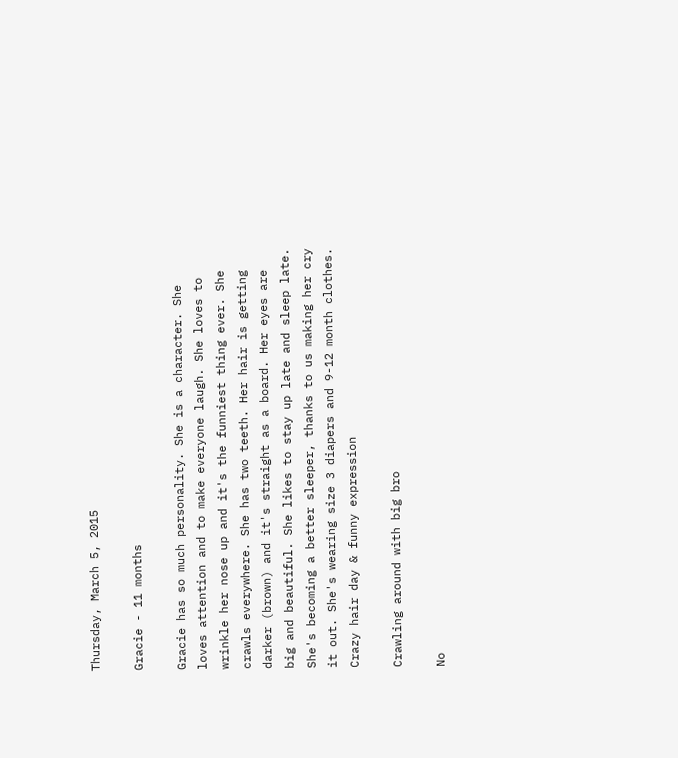Thursday, March 5, 2015

Gracie - 11 months

Gracie has so much personality. She is a character. She loves attention and to make everyone laugh. She loves to wrinkle her nose up and it's the funniest thing ever. She crawls everywhere. She has two teeth. Her hair is getting darker (brown) and it's straight as a board. Her eyes are big and beautiful. She likes to stay up late and sleep late. She's becoming a better sleeper, thanks to us making her cry it out. She's wearing size 3 diapers and 9-12 month clothes.
Crazy hair day & funny expression

Crawling around with big bro

No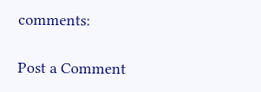comments:

Post a Comment